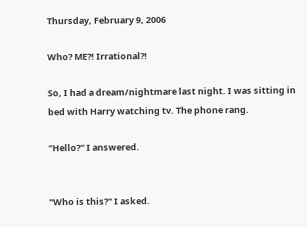Thursday, February 9, 2006

Who? ME?! Irrational?!

So, I had a dream/nightmare last night. I was sitting in bed with Harry watching tv. The phone rang.

"Hello?" I answered.


"Who is this?" I asked.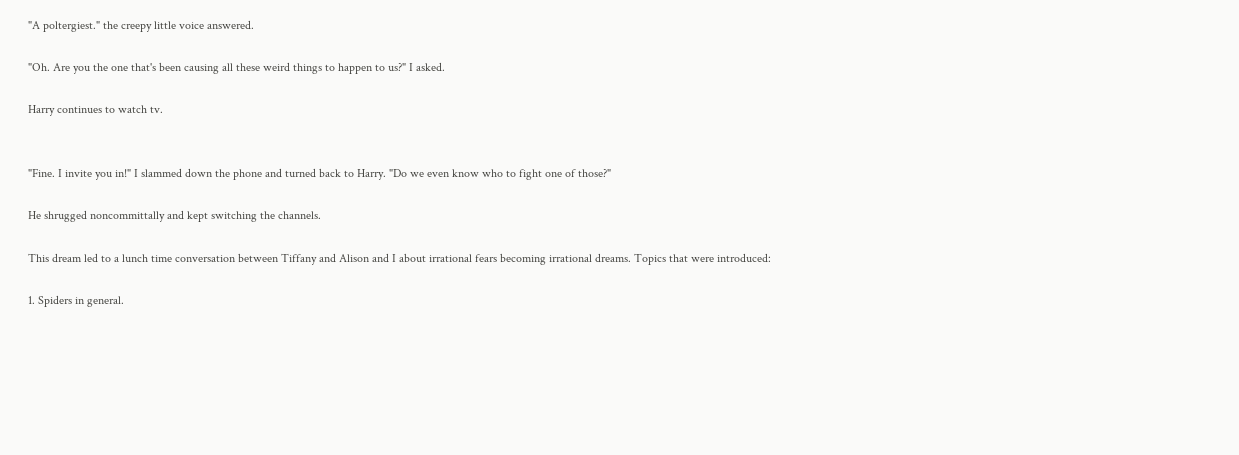"A poltergiest." the creepy little voice answered.

"Oh. Are you the one that's been causing all these weird things to happen to us?" I asked.

Harry continues to watch tv.


"Fine. I invite you in!" I slammed down the phone and turned back to Harry. "Do we even know who to fight one of those?"

He shrugged noncommittally and kept switching the channels.

This dream led to a lunch time conversation between Tiffany and Alison and I about irrational fears becoming irrational dreams. Topics that were introduced:

1. Spiders in general.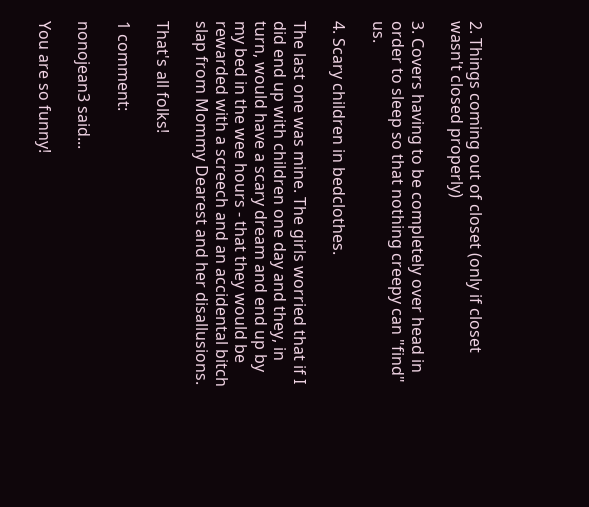2. Things coming out of closet (only if closet wasn't closed properly)

3. Covers having to be completely over head in order to sleep so that nothing creepy can "find" us.

4. Scary children in bedclothes.

The last one was mine. The girls worried that if I did end up with children one day and they, in turn, would have a scary dream and end up by my bed in the wee hours - that they would be rewarded with a screech and an accidental bitch slap from Mommy Dearest and her disallusions.

That's all folks!

1 comment:

nonojean3 said...

You are so funny!